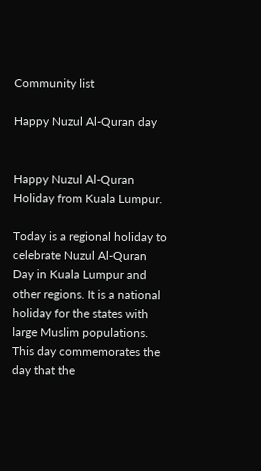Community list

Happy Nuzul Al-Quran day


Happy Nuzul Al-Quran Holiday from Kuala Lumpur.

Today is a regional holiday to celebrate Nuzul Al-Quran Day in Kuala Lumpur and other regions. It is a national holiday for the states with large Muslim populations. This day commemorates the day that the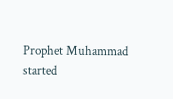Prophet Muhammad started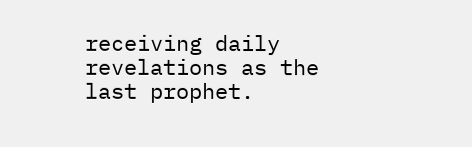receiving daily revelations as the last prophet.